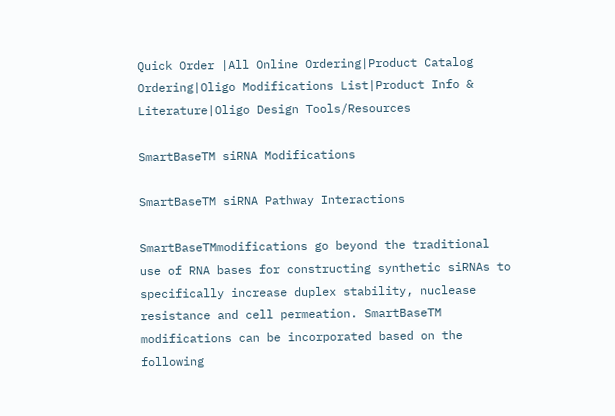Quick Order |All Online Ordering|Product Catalog Ordering|Oligo Modifications List|Product Info & Literature|Oligo Design Tools/Resources

SmartBaseTM siRNA Modifications

SmartBaseTM siRNA Pathway Interactions

SmartBaseTMmodifications go beyond the traditional use of RNA bases for constructing synthetic siRNAs to specifically increase duplex stability, nuclease resistance and cell permeation. SmartBaseTM modifications can be incorporated based on the following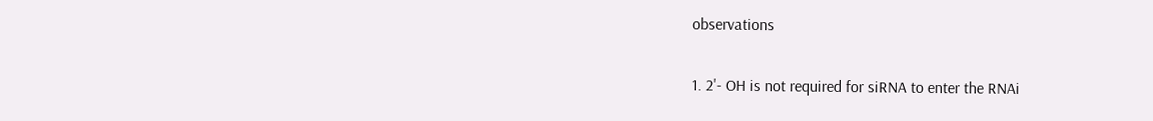observations

1. 2'- OH is not required for siRNA to enter the RNAi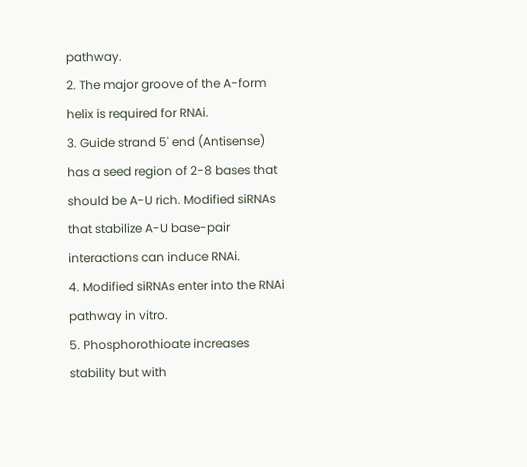pathway.
2. The major groove of the A-form helix is required for RNAi.
3. Guide strand 5' end (Antisense) has a seed region of 2-8 bases that should be A-U rich. Modified siRNAs that stabilize A-U base-pair interactions can induce RNAi.
4. Modified siRNAs enter into the RNAi pathway in vitro.
5. Phosphorothioate increases stability but with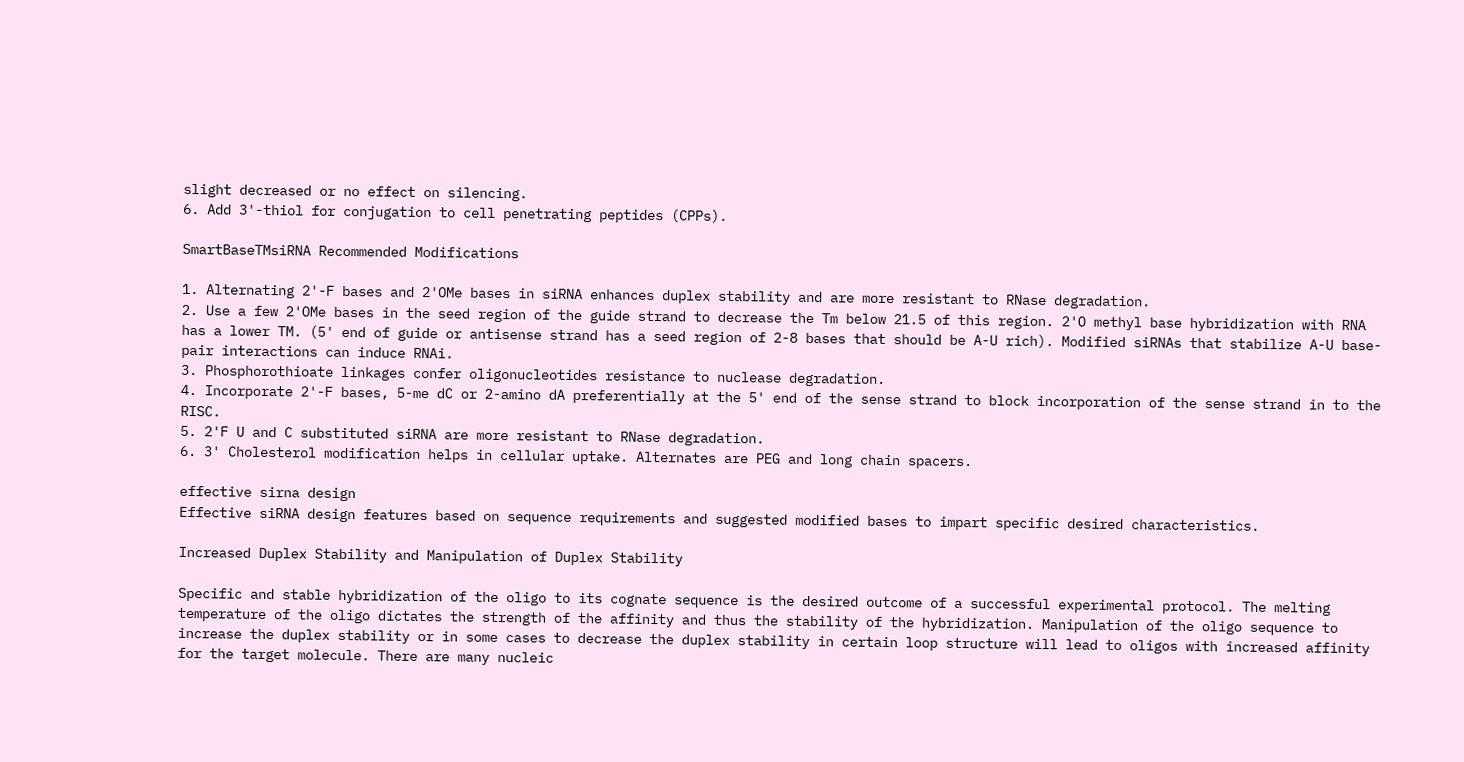slight decreased or no effect on silencing.
6. Add 3'-thiol for conjugation to cell penetrating peptides (CPPs).

SmartBaseTMsiRNA Recommended Modifications

1. Alternating 2'-F bases and 2'OMe bases in siRNA enhances duplex stability and are more resistant to RNase degradation.
2. Use a few 2'OMe bases in the seed region of the guide strand to decrease the Tm below 21.5 of this region. 2'O methyl base hybridization with RNA has a lower TM. (5' end of guide or antisense strand has a seed region of 2-8 bases that should be A-U rich). Modified siRNAs that stabilize A-U base-pair interactions can induce RNAi.
3. Phosphorothioate linkages confer oligonucleotides resistance to nuclease degradation.
4. Incorporate 2'-F bases, 5-me dC or 2-amino dA preferentially at the 5' end of the sense strand to block incorporation of the sense strand in to the RISC.
5. 2'F U and C substituted siRNA are more resistant to RNase degradation.
6. 3' Cholesterol modification helps in cellular uptake. Alternates are PEG and long chain spacers.

effective sirna design
Effective siRNA design features based on sequence requirements and suggested modified bases to impart specific desired characteristics.

Increased Duplex Stability and Manipulation of Duplex Stability

Specific and stable hybridization of the oligo to its cognate sequence is the desired outcome of a successful experimental protocol. The melting temperature of the oligo dictates the strength of the affinity and thus the stability of the hybridization. Manipulation of the oligo sequence to increase the duplex stability or in some cases to decrease the duplex stability in certain loop structure will lead to oligos with increased affinity for the target molecule. There are many nucleic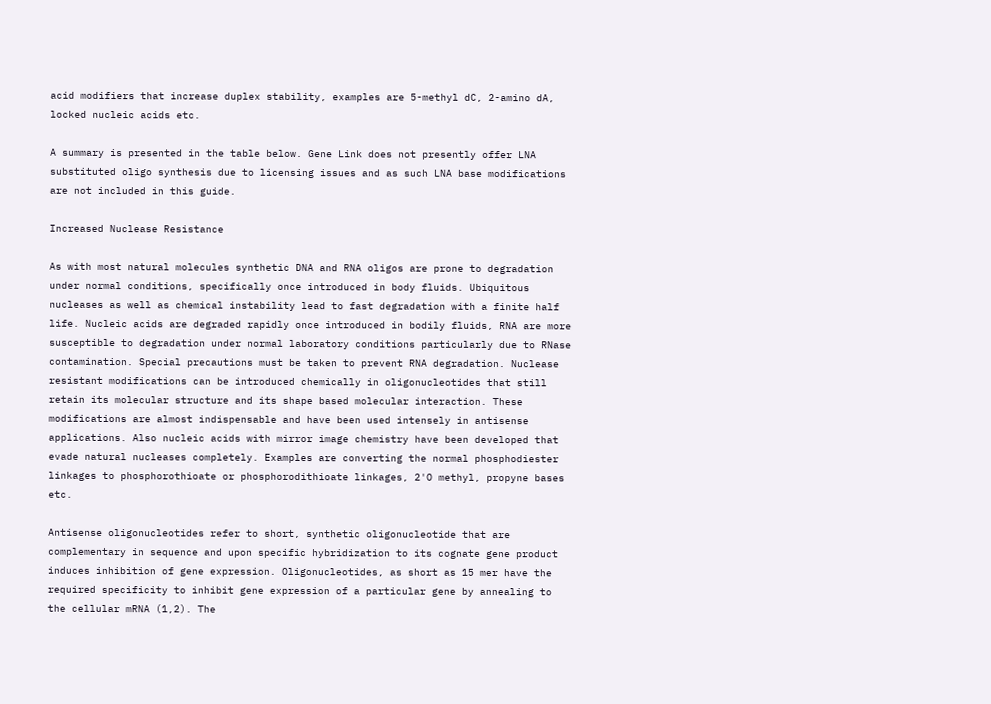acid modifiers that increase duplex stability, examples are 5-methyl dC, 2-amino dA, locked nucleic acids etc.

A summary is presented in the table below. Gene Link does not presently offer LNA substituted oligo synthesis due to licensing issues and as such LNA base modifications are not included in this guide.

Increased Nuclease Resistance

As with most natural molecules synthetic DNA and RNA oligos are prone to degradation under normal conditions, specifically once introduced in body fluids. Ubiquitous nucleases as well as chemical instability lead to fast degradation with a finite half life. Nucleic acids are degraded rapidly once introduced in bodily fluids, RNA are more susceptible to degradation under normal laboratory conditions particularly due to RNase contamination. Special precautions must be taken to prevent RNA degradation. Nuclease resistant modifications can be introduced chemically in oligonucleotides that still retain its molecular structure and its shape based molecular interaction. These modifications are almost indispensable and have been used intensely in antisense applications. Also nucleic acids with mirror image chemistry have been developed that evade natural nucleases completely. Examples are converting the normal phosphodiester linkages to phosphorothioate or phosphorodithioate linkages, 2'O methyl, propyne bases etc.

Antisense oligonucleotides refer to short, synthetic oligonucleotide that are complementary in sequence and upon specific hybridization to its cognate gene product induces inhibition of gene expression. Oligonucleotides, as short as 15 mer have the required specificity to inhibit gene expression of a particular gene by annealing to the cellular mRNA (1,2). The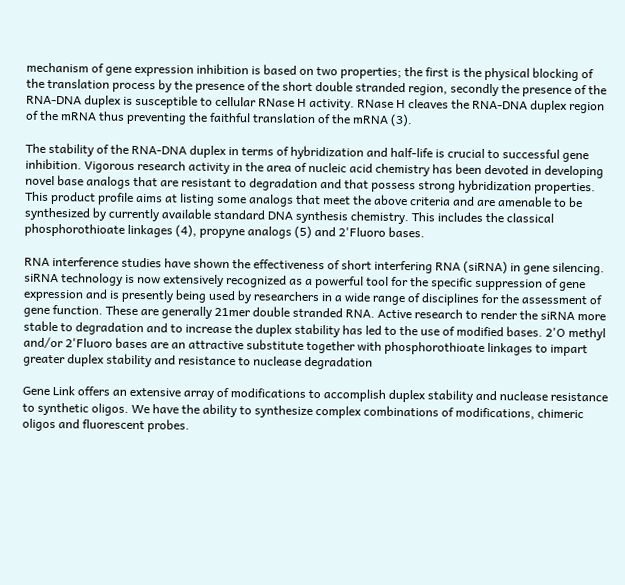mechanism of gene expression inhibition is based on two properties; the first is the physical blocking of the translation process by the presence of the short double stranded region, secondly the presence of the RNA-DNA duplex is susceptible to cellular RNase H activity. RNase H cleaves the RNA-DNA duplex region of the mRNA thus preventing the faithful translation of the mRNA (3).

The stability of the RNA-DNA duplex in terms of hybridization and half-life is crucial to successful gene inhibition. Vigorous research activity in the area of nucleic acid chemistry has been devoted in developing novel base analogs that are resistant to degradation and that possess strong hybridization properties. This product profile aims at listing some analogs that meet the above criteria and are amenable to be synthesized by currently available standard DNA synthesis chemistry. This includes the classical phosphorothioate linkages (4), propyne analogs (5) and 2'Fluoro bases.

RNA interference studies have shown the effectiveness of short interfering RNA (siRNA) in gene silencing. siRNA technology is now extensively recognized as a powerful tool for the specific suppression of gene expression and is presently being used by researchers in a wide range of disciplines for the assessment of gene function. These are generally 21mer double stranded RNA. Active research to render the siRNA more stable to degradation and to increase the duplex stability has led to the use of modified bases. 2'O methyl and/or 2'Fluoro bases are an attractive substitute together with phosphorothioate linkages to impart greater duplex stability and resistance to nuclease degradation

Gene Link offers an extensive array of modifications to accomplish duplex stability and nuclease resistance to synthetic oligos. We have the ability to synthesize complex combinations of modifications, chimeric oligos and fluorescent probes.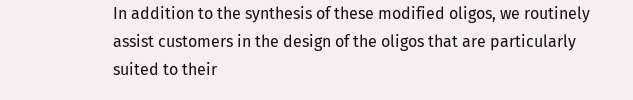In addition to the synthesis of these modified oligos, we routinely assist customers in the design of the oligos that are particularly suited to their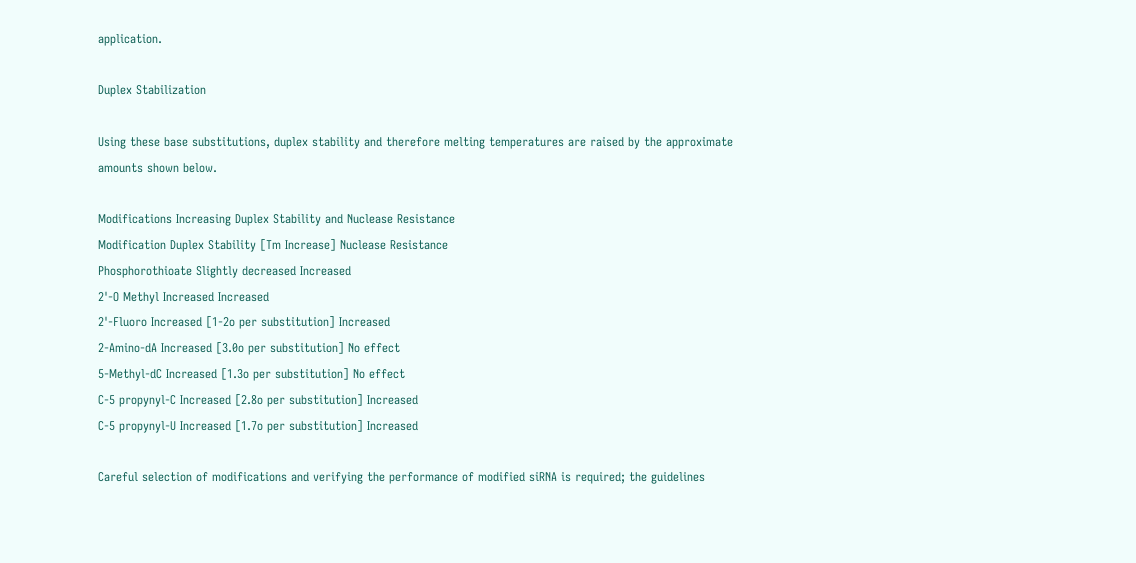application.

Duplex Stabilization

Using these base substitutions, duplex stability and therefore melting temperatures are raised by the approximate amounts shown below.

Modifications Increasing Duplex Stability and Nuclease Resistance
Modification Duplex Stability [Tm Increase] Nuclease Resistance
Phosphorothioate Slightly decreased Increased
2'-O Methyl Increased Increased
2'-Fluoro Increased [1-2o per substitution] Increased
2-Amino-dA Increased [3.0o per substitution] No effect
5-Methyl-dC Increased [1.3o per substitution] No effect
C-5 propynyl-C Increased [2.8o per substitution] Increased
C-5 propynyl-U Increased [1.7o per substitution] Increased

Careful selection of modifications and verifying the performance of modified siRNA is required; the guidelines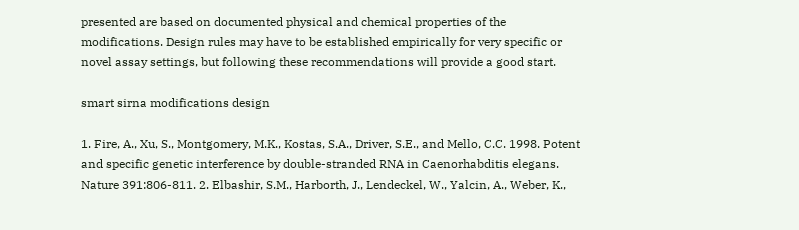presented are based on documented physical and chemical properties of the modifications. Design rules may have to be established empirically for very specific or novel assay settings, but following these recommendations will provide a good start.

smart sirna modifications design

1. Fire, A., Xu, S., Montgomery, M.K., Kostas, S.A., Driver, S.E., and Mello, C.C. 1998. Potent and specific genetic interference by double-stranded RNA in Caenorhabditis elegans. Nature 391:806-811. 2. Elbashir, S.M., Harborth, J., Lendeckel, W., Yalcin, A., Weber, K.,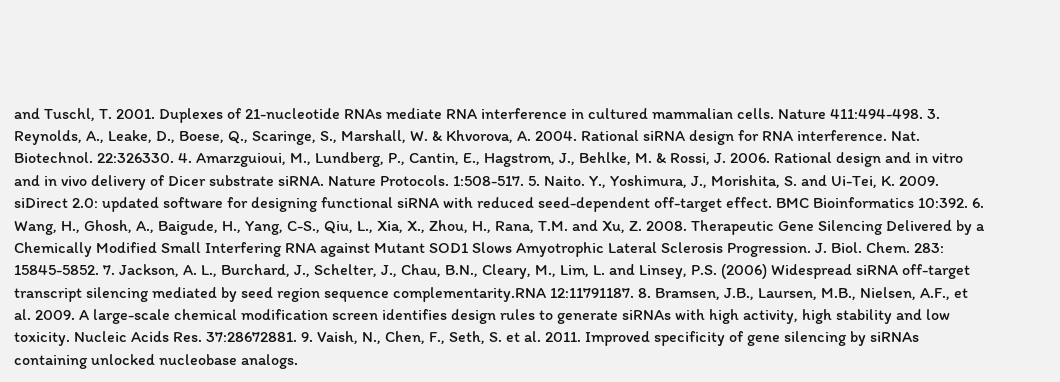and Tuschl, T. 2001. Duplexes of 21-nucleotide RNAs mediate RNA interference in cultured mammalian cells. Nature 411:494-498. 3. Reynolds, A., Leake, D., Boese, Q., Scaringe, S., Marshall, W. & Khvorova, A. 2004. Rational siRNA design for RNA interference. Nat. Biotechnol. 22:326330. 4. Amarzguioui, M., Lundberg, P., Cantin, E., Hagstrom, J., Behlke, M. & Rossi, J. 2006. Rational design and in vitro and in vivo delivery of Dicer substrate siRNA. Nature Protocols. 1:508-517. 5. Naito. Y., Yoshimura, J., Morishita, S. and Ui-Tei, K. 2009. siDirect 2.0: updated software for designing functional siRNA with reduced seed-dependent off-target effect. BMC Bioinformatics 10:392. 6. Wang, H., Ghosh, A., Baigude, H., Yang, C-S., Qiu, L., Xia, X., Zhou, H., Rana, T.M. and Xu, Z. 2008. Therapeutic Gene Silencing Delivered by a Chemically Modified Small Interfering RNA against Mutant SOD1 Slows Amyotrophic Lateral Sclerosis Progression. J. Biol. Chem. 283: 15845-5852. 7. Jackson, A. L., Burchard, J., Schelter, J., Chau, B.N., Cleary, M., Lim, L. and Linsey, P.S. (2006) Widespread siRNA off-target transcript silencing mediated by seed region sequence complementarity.RNA 12:11791187. 8. Bramsen, J.B., Laursen, M.B., Nielsen, A.F., et al. 2009. A large-scale chemical modification screen identifies design rules to generate siRNAs with high activity, high stability and low toxicity. Nucleic Acids Res. 37:28672881. 9. Vaish, N., Chen, F., Seth, S. et al. 2011. Improved specificity of gene silencing by siRNAs containing unlocked nucleobase analogs.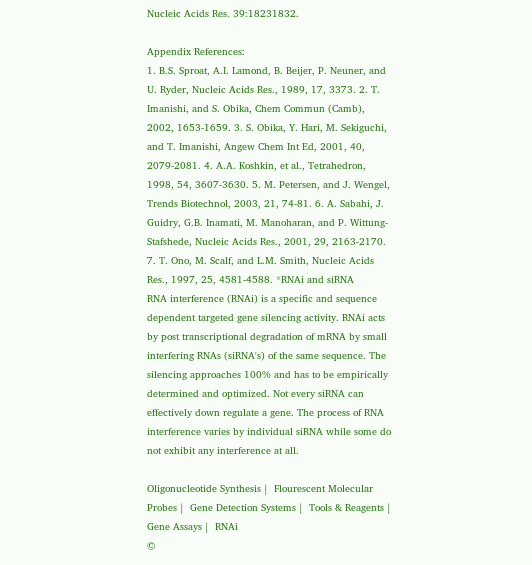Nucleic Acids Res. 39:18231832.

Appendix References:
1. B.S. Sproat, A.I. Lamond, B. Beijer, P. Neuner, and U. Ryder, Nucleic Acids Res., 1989, 17, 3373. 2. T. Imanishi, and S. Obika, Chem Commun (Camb), 2002, 1653-1659. 3. S. Obika, Y. Hari, M. Sekiguchi, and T. Imanishi, Angew Chem Int Ed, 2001, 40, 2079-2081. 4. A.A. Koshkin, et al., Tetrahedron, 1998, 54, 3607-3630. 5. M. Petersen, and J. Wengel, Trends Biotechnol, 2003, 21, 74-81. 6. A. Sabahi, J. Guidry, G.B. Inamati, M. Manoharan, and P. Wittung-Stafshede, Nucleic Acids Res., 2001, 29, 2163-2170. 7. T. Ono, M. Scalf, and L.M. Smith, Nucleic Acids Res., 1997, 25, 4581-4588. *RNAi and siRNA
RNA interference (RNAi) is a specific and sequence dependent targeted gene silencing activity. RNAi acts by post transcriptional degradation of mRNA by small interfering RNAs (siRNA's) of the same sequence. The silencing approaches 100% and has to be empirically determined and optimized. Not every siRNA can effectively down regulate a gene. The process of RNA interference varies by individual siRNA while some do not exhibit any interference at all.

Oligonucleotide Synthesis |  Flourescent Molecular Probes |  Gene Detection Systems |  Tools & Reagents |  Gene Assays |  RNAi
©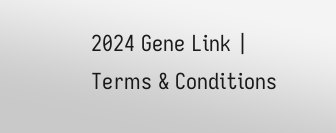2024 Gene Link |  Terms & Conditions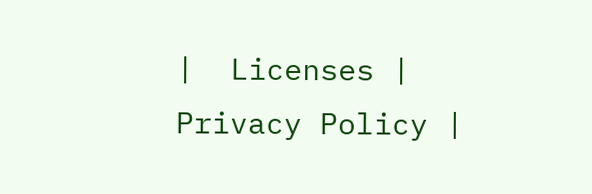|  Licenses |  Privacy Policy |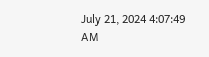July 21, 2024 4:07:49 AM